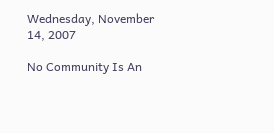Wednesday, November 14, 2007

No Community Is An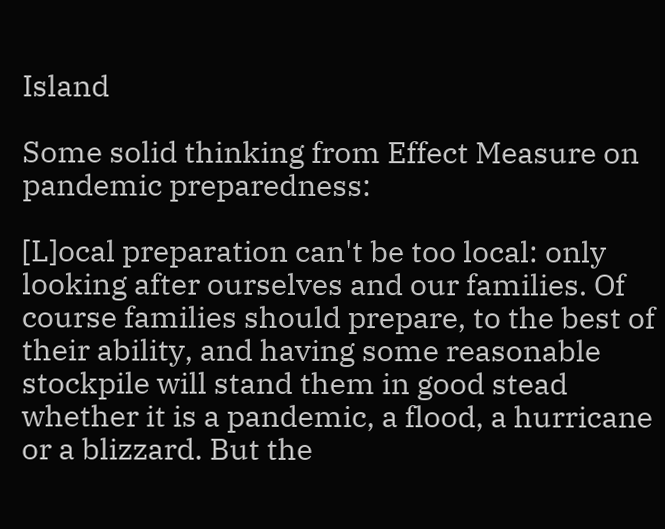Island

Some solid thinking from Effect Measure on pandemic preparedness:

[L]ocal preparation can't be too local: only looking after ourselves and our families. Of course families should prepare, to the best of their ability, and having some reasonable stockpile will stand them in good stead whether it is a pandemic, a flood, a hurricane or a blizzard. But the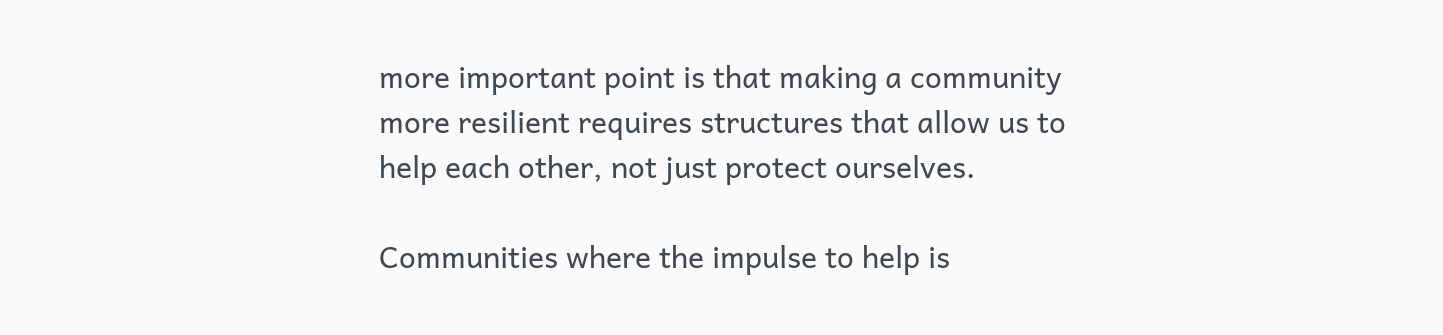more important point is that making a community more resilient requires structures that allow us to help each other, not just protect ourselves.

Communities where the impulse to help is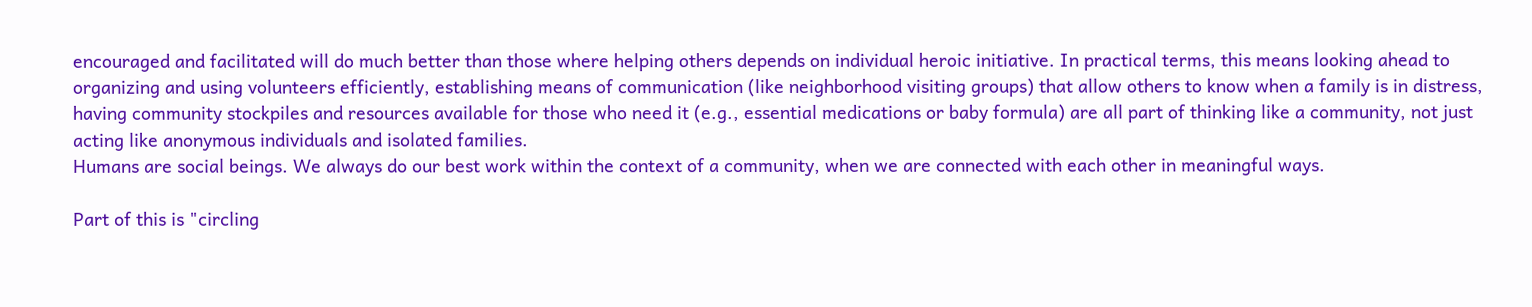encouraged and facilitated will do much better than those where helping others depends on individual heroic initiative. In practical terms, this means looking ahead to organizing and using volunteers efficiently, establishing means of communication (like neighborhood visiting groups) that allow others to know when a family is in distress, having community stockpiles and resources available for those who need it (e.g., essential medications or baby formula) are all part of thinking like a community, not just acting like anonymous individuals and isolated families.
Humans are social beings. We always do our best work within the context of a community, when we are connected with each other in meaningful ways.

Part of this is "circling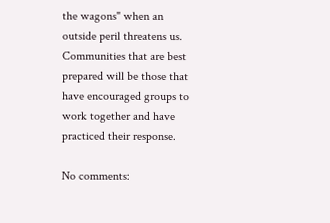the wagons" when an outside peril threatens us. Communities that are best prepared will be those that have encouraged groups to work together and have practiced their response.

No comments: